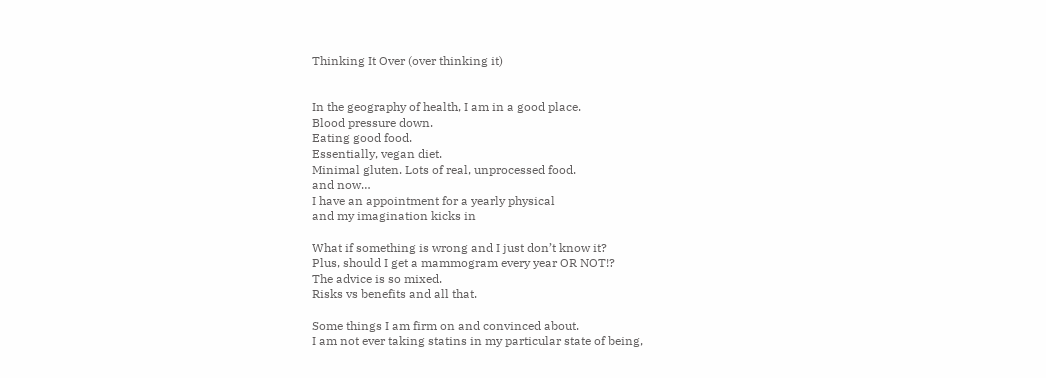Thinking It Over (over thinking it)


In the geography of health, I am in a good place.
Blood pressure down.
Eating good food.
Essentially, vegan diet.
Minimal gluten. Lots of real, unprocessed food.
and now…
I have an appointment for a yearly physical
and my imagination kicks in

What if something is wrong and I just don’t know it?
Plus, should I get a mammogram every year OR NOT!?
The advice is so mixed.
Risks vs benefits and all that.

Some things I am firm on and convinced about.
I am not ever taking statins in my particular state of being,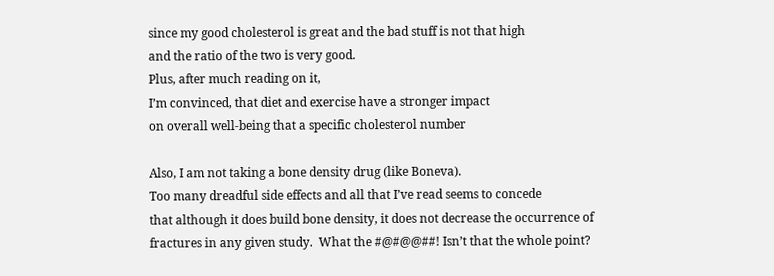since my good cholesterol is great and the bad stuff is not that high
and the ratio of the two is very good.
Plus, after much reading on it,
I’m convinced, that diet and exercise have a stronger impact
on overall well-being that a specific cholesterol number

Also, I am not taking a bone density drug (like Boneva).
Too many dreadful side effects and all that I’ve read seems to concede
that although it does build bone density, it does not decrease the occurrence of fractures in any given study.  What the #@#@@##! Isn’t that the whole point?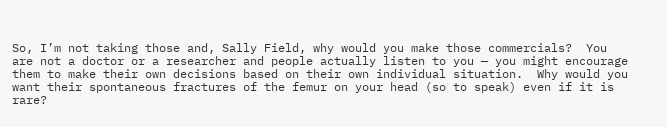So, I’m not taking those and, Sally Field, why would you make those commercials?  You are not a doctor or a researcher and people actually listen to you — you might encourage them to make their own decisions based on their own individual situation.  Why would you want their spontaneous fractures of the femur on your head (so to speak) even if it is rare?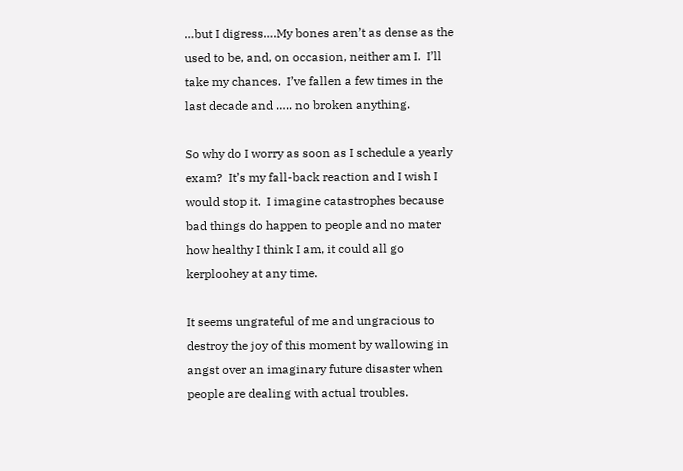…but I digress….My bones aren’t as dense as the used to be, and, on occasion, neither am I.  I’ll take my chances.  I’ve fallen a few times in the last decade and ….. no broken anything.

So why do I worry as soon as I schedule a yearly exam?  It’s my fall-back reaction and I wish I would stop it.  I imagine catastrophes because bad things do happen to people and no mater how healthy I think I am, it could all go kerploohey at any time.

It seems ungrateful of me and ungracious to destroy the joy of this moment by wallowing in angst over an imaginary future disaster when people are dealing with actual troubles.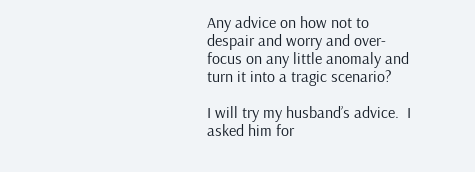Any advice on how not to despair and worry and over-focus on any little anomaly and turn it into a tragic scenario?

I will try my husband’s advice.  I asked him for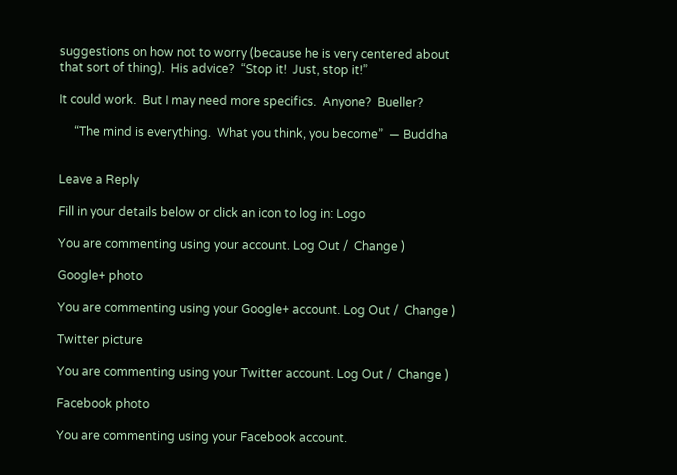suggestions on how not to worry (because he is very centered about that sort of thing).  His advice?  “Stop it!  Just, stop it!”

It could work.  But I may need more specifics.  Anyone?  Bueller?

     “The mind is everything.  What you think, you become”  — Buddha


Leave a Reply

Fill in your details below or click an icon to log in: Logo

You are commenting using your account. Log Out /  Change )

Google+ photo

You are commenting using your Google+ account. Log Out /  Change )

Twitter picture

You are commenting using your Twitter account. Log Out /  Change )

Facebook photo

You are commenting using your Facebook account.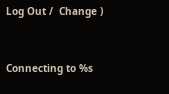Log Out /  Change )


Connecting to %s